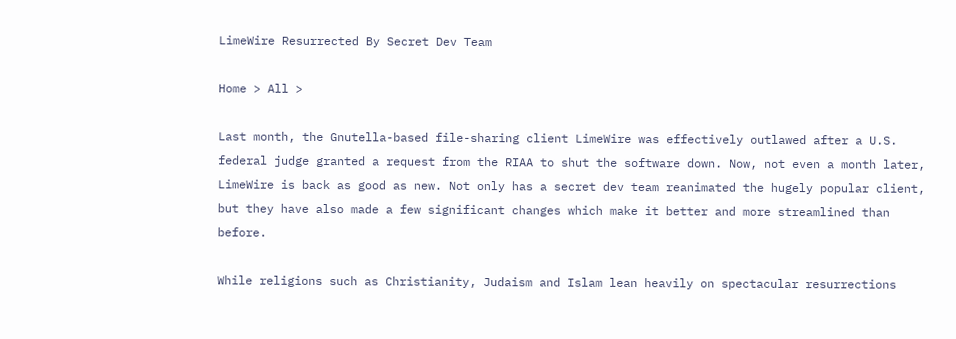LimeWire Resurrected By Secret Dev Team

Home > All >

Last month, the Gnutella-based file-sharing client LimeWire was effectively outlawed after a U.S. federal judge granted a request from the RIAA to shut the software down. Now, not even a month later, LimeWire is back as good as new. Not only has a secret dev team reanimated the hugely popular client, but they have also made a few significant changes which make it better and more streamlined than before.

While religions such as Christianity, Judaism and Islam lean heavily on spectacular resurrections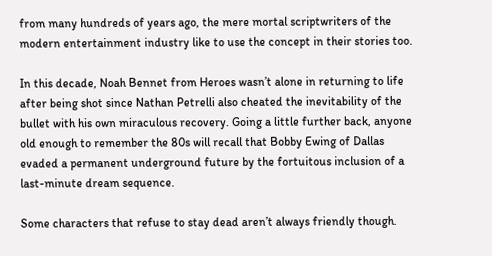from many hundreds of years ago, the mere mortal scriptwriters of the modern entertainment industry like to use the concept in their stories too.

In this decade, Noah Bennet from Heroes wasn’t alone in returning to life after being shot since Nathan Petrelli also cheated the inevitability of the bullet with his own miraculous recovery. Going a little further back, anyone old enough to remember the 80s will recall that Bobby Ewing of Dallas evaded a permanent underground future by the fortuitous inclusion of a last-minute dream sequence.

Some characters that refuse to stay dead aren’t always friendly though.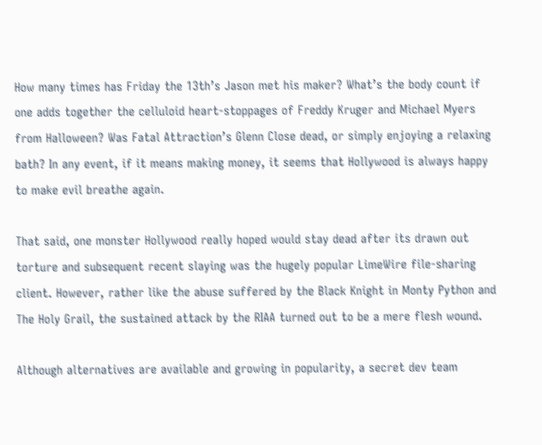How many times has Friday the 13th’s Jason met his maker? What’s the body count if one adds together the celluloid heart-stoppages of Freddy Kruger and Michael Myers from Halloween? Was Fatal Attraction’s Glenn Close dead, or simply enjoying a relaxing bath? In any event, if it means making money, it seems that Hollywood is always happy to make evil breathe again.

That said, one monster Hollywood really hoped would stay dead after its drawn out torture and subsequent recent slaying was the hugely popular LimeWire file-sharing client. However, rather like the abuse suffered by the Black Knight in Monty Python and The Holy Grail, the sustained attack by the RIAA turned out to be a mere flesh wound.

Although alternatives are available and growing in popularity, a secret dev team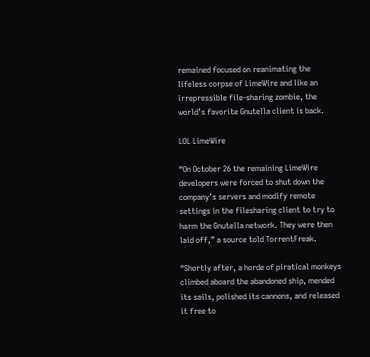remained focused on reanimating the lifeless corpse of LimeWire and like an irrepressible file-sharing zombie, the world’s favorite Gnutella client is back.

LOL LimeWire

“On October 26 the remaining LimeWire developers were forced to shut down the company’s servers and modify remote settings in the filesharing client to try to harm the Gnutella network. They were then laid off,” a source told TorrentFreak.

“Shortly after, a horde of piratical monkeys climbed aboard the abandoned ship, mended its sails, polished its cannons, and released it free to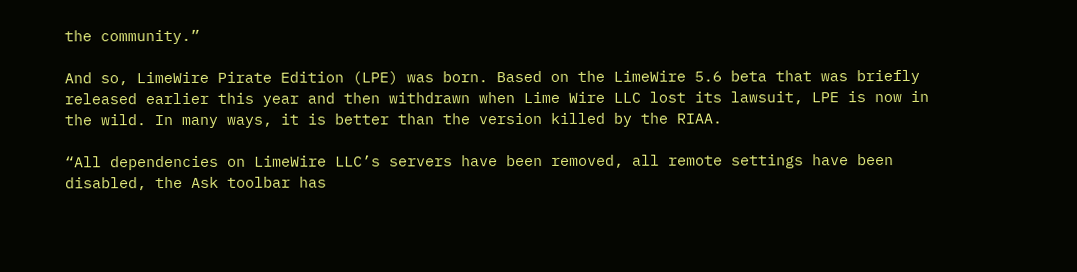the community.”

And so, LimeWire Pirate Edition (LPE) was born. Based on the LimeWire 5.6 beta that was briefly released earlier this year and then withdrawn when Lime Wire LLC lost its lawsuit, LPE is now in the wild. In many ways, it is better than the version killed by the RIAA.

“All dependencies on LimeWire LLC’s servers have been removed, all remote settings have been disabled, the Ask toolbar has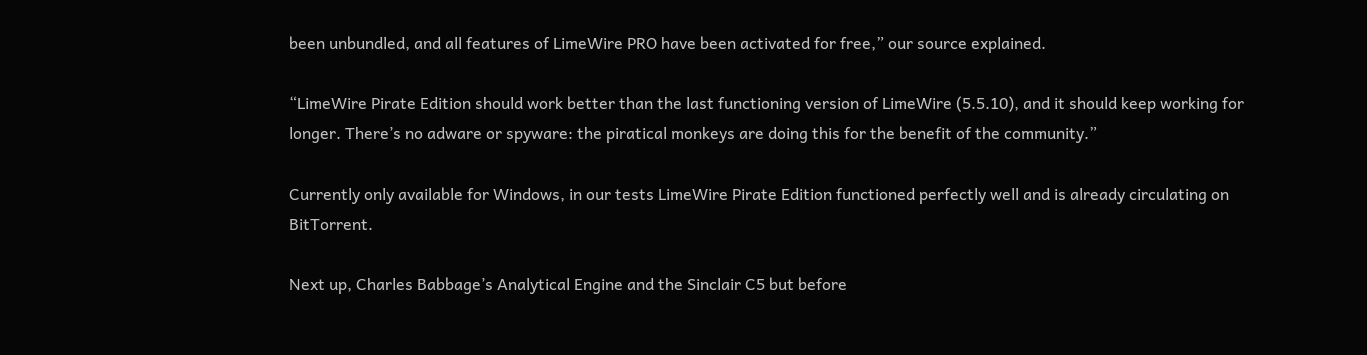been unbundled, and all features of LimeWire PRO have been activated for free,” our source explained.

“LimeWire Pirate Edition should work better than the last functioning version of LimeWire (5.5.10), and it should keep working for longer. There’s no adware or spyware: the piratical monkeys are doing this for the benefit of the community.”

Currently only available for Windows, in our tests LimeWire Pirate Edition functioned perfectly well and is already circulating on BitTorrent.

Next up, Charles Babbage’s Analytical Engine and the Sinclair C5 but before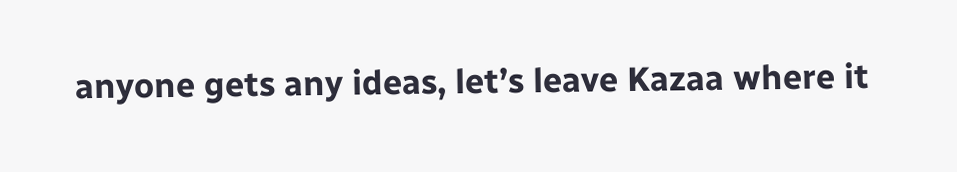anyone gets any ideas, let’s leave Kazaa where it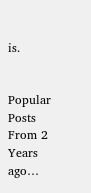is.


Popular Posts
From 2 Years ago…